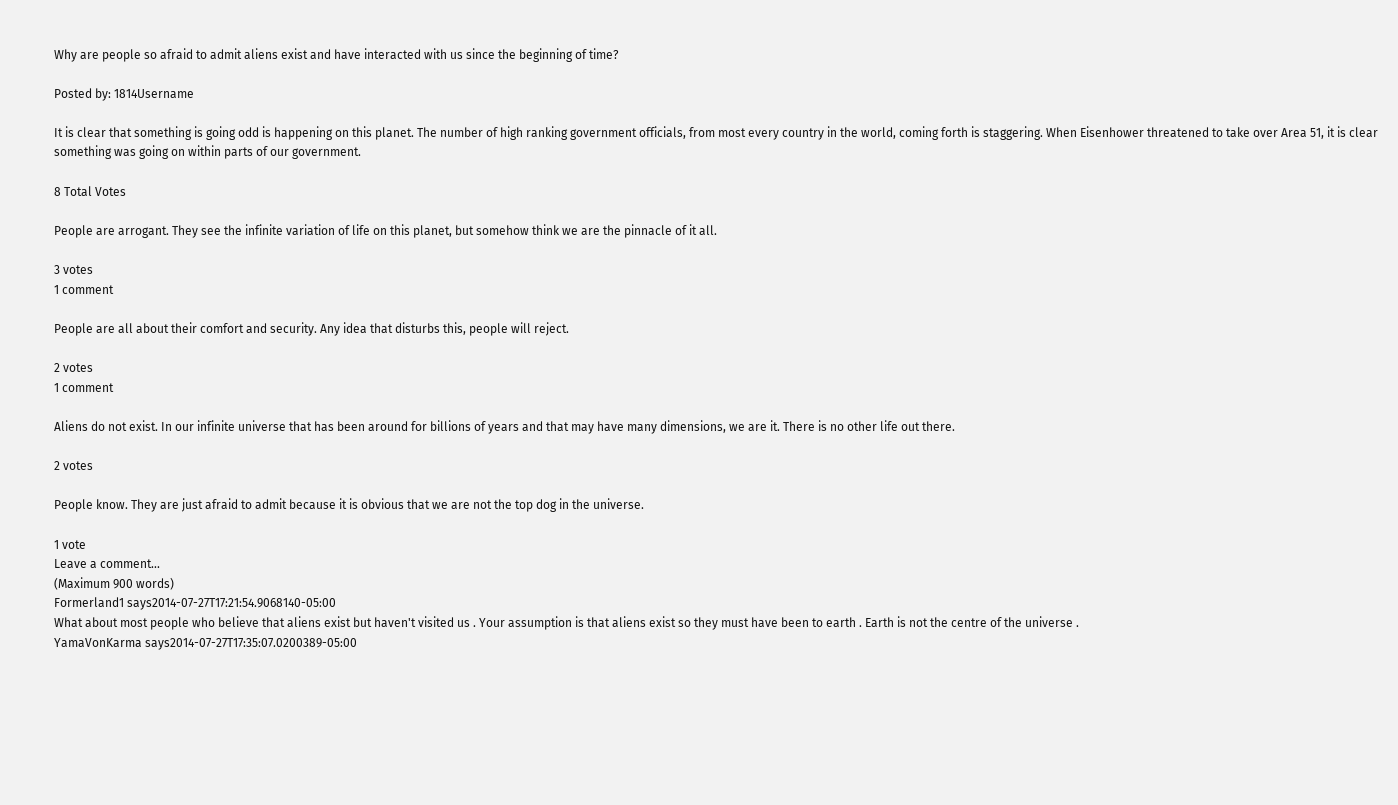Why are people so afraid to admit aliens exist and have interacted with us since the beginning of time?

Posted by: 1814Username

It is clear that something is going odd is happening on this planet. The number of high ranking government officials, from most every country in the world, coming forth is staggering. When Eisenhower threatened to take over Area 51, it is clear something was going on within parts of our government.

8 Total Votes

People are arrogant. They see the infinite variation of life on this planet, but somehow think we are the pinnacle of it all.

3 votes
1 comment

People are all about their comfort and security. Any idea that disturbs this, people will reject.

2 votes
1 comment

Aliens do not exist. In our infinite universe that has been around for billions of years and that may have many dimensions, we are it. There is no other life out there.

2 votes

People know. They are just afraid to admit because it is obvious that we are not the top dog in the universe.

1 vote
Leave a comment...
(Maximum 900 words)
Formerland1 says2014-07-27T17:21:54.9068140-05:00
What about most people who believe that aliens exist but haven't visited us . Your assumption is that aliens exist so they must have been to earth . Earth is not the centre of the universe .
YamaVonKarma says2014-07-27T17:35:07.0200389-05:00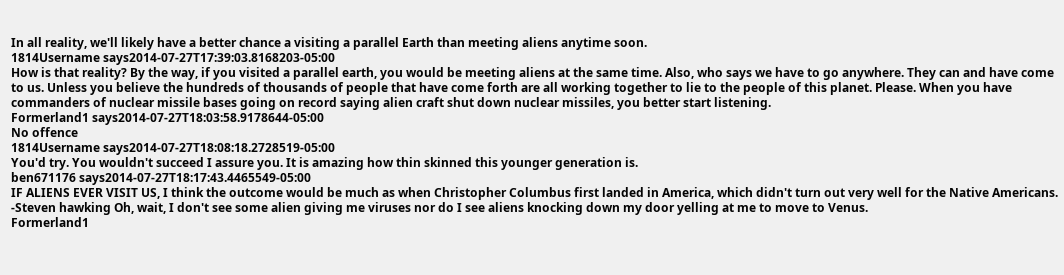In all reality, we'll likely have a better chance a visiting a parallel Earth than meeting aliens anytime soon.
1814Username says2014-07-27T17:39:03.8168203-05:00
How is that reality? By the way, if you visited a parallel earth, you would be meeting aliens at the same time. Also, who says we have to go anywhere. They can and have come to us. Unless you believe the hundreds of thousands of people that have come forth are all working together to lie to the people of this planet. Please. When you have commanders of nuclear missile bases going on record saying alien craft shut down nuclear missiles, you better start listening.
Formerland1 says2014-07-27T18:03:58.9178644-05:00
No offence
1814Username says2014-07-27T18:08:18.2728519-05:00
You'd try. You wouldn't succeed I assure you. It is amazing how thin skinned this younger generation is.
ben671176 says2014-07-27T18:17:43.4465549-05:00
IF ALIENS EVER VISIT US, I think the outcome would be much as when Christopher Columbus first landed in America, which didn't turn out very well for the Native Americans. -Steven hawking Oh, wait, I don't see some alien giving me viruses nor do I see aliens knocking down my door yelling at me to move to Venus.
Formerland1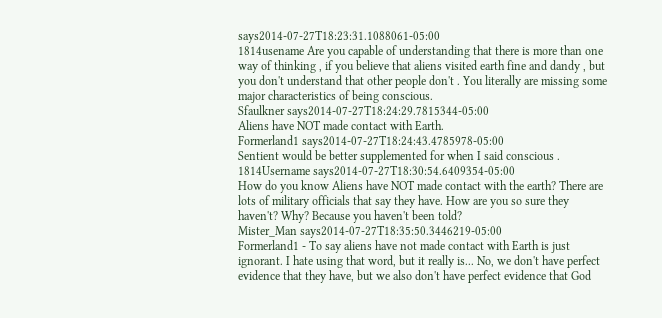says2014-07-27T18:23:31.1088061-05:00
1814usename Are you capable of understanding that there is more than one way of thinking , if you believe that aliens visited earth fine and dandy , but you don't understand that other people don't . You literally are missing some major characteristics of being conscious.
Sfaulkner says2014-07-27T18:24:29.7815344-05:00
Aliens have NOT made contact with Earth.
Formerland1 says2014-07-27T18:24:43.4785978-05:00
Sentient would be better supplemented for when I said conscious .
1814Username says2014-07-27T18:30:54.6409354-05:00
How do you know Aliens have NOT made contact with the earth? There are lots of military officials that say they have. How are you so sure they haven't? Why? Because you haven't been told?
Mister_Man says2014-07-27T18:35:50.3446219-05:00
Formerland1 - To say aliens have not made contact with Earth is just ignorant. I hate using that word, but it really is... No, we don't have perfect evidence that they have, but we also don't have perfect evidence that God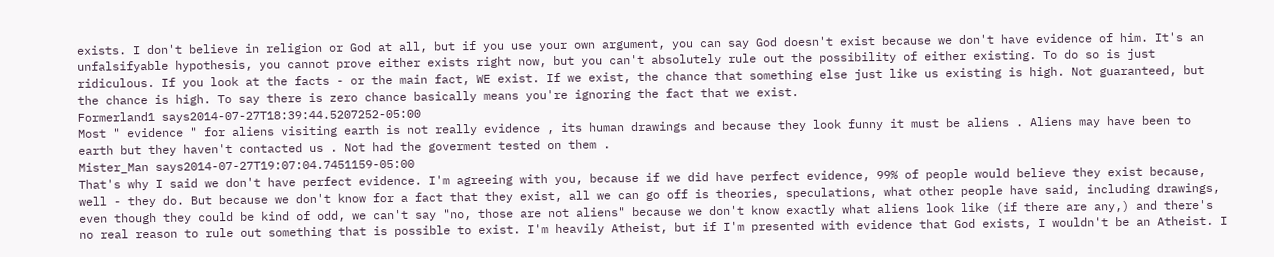exists. I don't believe in religion or God at all, but if you use your own argument, you can say God doesn't exist because we don't have evidence of him. It's an unfalsifyable hypothesis, you cannot prove either exists right now, but you can't absolutely rule out the possibility of either existing. To do so is just ridiculous. If you look at the facts - or the main fact, WE exist. If we exist, the chance that something else just like us existing is high. Not guaranteed, but the chance is high. To say there is zero chance basically means you're ignoring the fact that we exist.
Formerland1 says2014-07-27T18:39:44.5207252-05:00
Most " evidence " for aliens visiting earth is not really evidence , its human drawings and because they look funny it must be aliens . Aliens may have been to earth but they haven't contacted us . Not had the goverment tested on them .
Mister_Man says2014-07-27T19:07:04.7451159-05:00
That's why I said we don't have perfect evidence. I'm agreeing with you, because if we did have perfect evidence, 99% of people would believe they exist because, well - they do. But because we don't know for a fact that they exist, all we can go off is theories, speculations, what other people have said, including drawings, even though they could be kind of odd, we can't say "no, those are not aliens" because we don't know exactly what aliens look like (if there are any,) and there's no real reason to rule out something that is possible to exist. I'm heavily Atheist, but if I'm presented with evidence that God exists, I wouldn't be an Atheist. I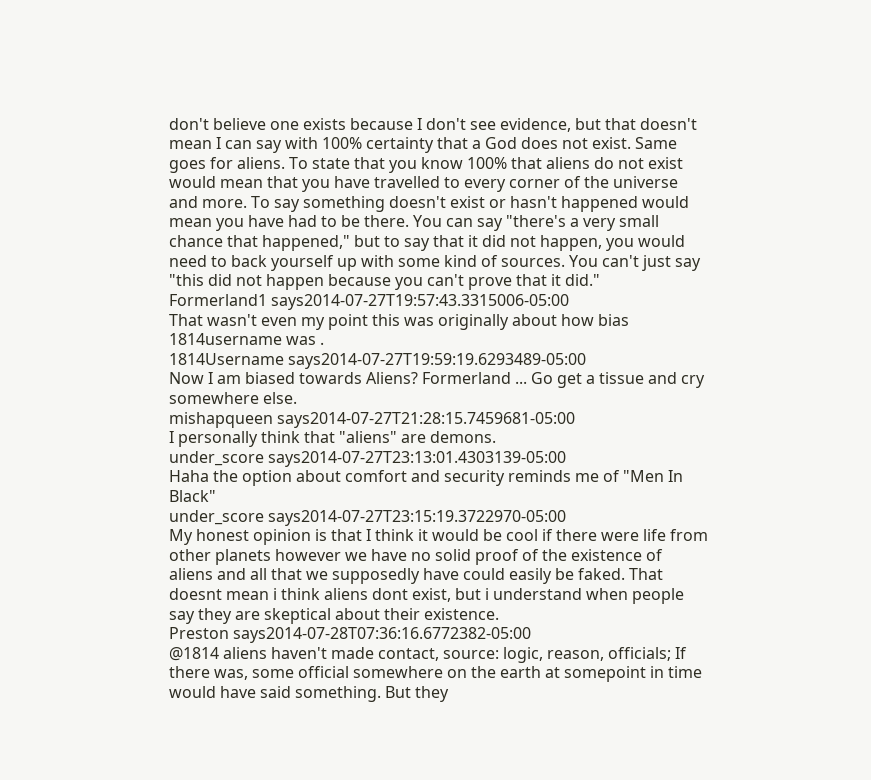don't believe one exists because I don't see evidence, but that doesn't mean I can say with 100% certainty that a God does not exist. Same goes for aliens. To state that you know 100% that aliens do not exist would mean that you have travelled to every corner of the universe and more. To say something doesn't exist or hasn't happened would mean you have had to be there. You can say "there's a very small chance that happened," but to say that it did not happen, you would need to back yourself up with some kind of sources. You can't just say "this did not happen because you can't prove that it did."
Formerland1 says2014-07-27T19:57:43.3315006-05:00
That wasn't even my point this was originally about how bias 1814username was .
1814Username says2014-07-27T19:59:19.6293489-05:00
Now I am biased towards Aliens? Formerland ... Go get a tissue and cry somewhere else.
mishapqueen says2014-07-27T21:28:15.7459681-05:00
I personally think that "aliens" are demons.
under_score says2014-07-27T23:13:01.4303139-05:00
Haha the option about comfort and security reminds me of "Men In Black"
under_score says2014-07-27T23:15:19.3722970-05:00
My honest opinion is that I think it would be cool if there were life from other planets however we have no solid proof of the existence of aliens and all that we supposedly have could easily be faked. That doesnt mean i think aliens dont exist, but i understand when people say they are skeptical about their existence.
Preston says2014-07-28T07:36:16.6772382-05:00
@1814 aliens haven't made contact, source: logic, reason, officials; If there was, some official somewhere on the earth at somepoint in time would have said something. But they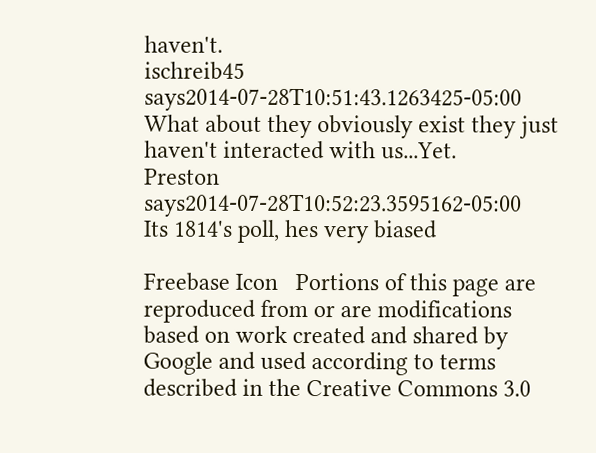haven't.
ischreib45 says2014-07-28T10:51:43.1263425-05:00
What about they obviously exist they just haven't interacted with us...Yet.
Preston says2014-07-28T10:52:23.3595162-05:00
Its 1814's poll, hes very biased

Freebase Icon   Portions of this page are reproduced from or are modifications based on work created and shared by Google and used according to terms described in the Creative Commons 3.0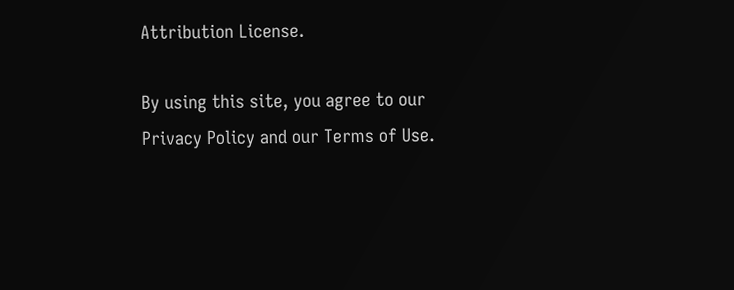Attribution License.

By using this site, you agree to our Privacy Policy and our Terms of Use.